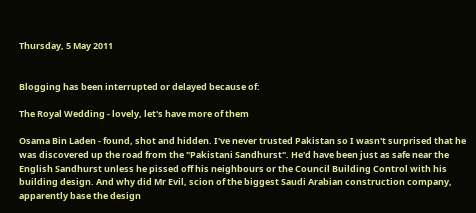Thursday, 5 May 2011


Blogging has been interrupted or delayed because of:

The Royal Wedding - lovely, let's have more of them

Osama Bin Laden - found, shot and hidden. I've never trusted Pakistan so I wasn't surprised that he was discovered up the road from the "Pakistani Sandhurst". He'd have been just as safe near the English Sandhurst unless he pissed off his neighbours or the Council Building Control with his building design. And why did Mr Evil, scion of the biggest Saudi Arabian construction company, apparently base the design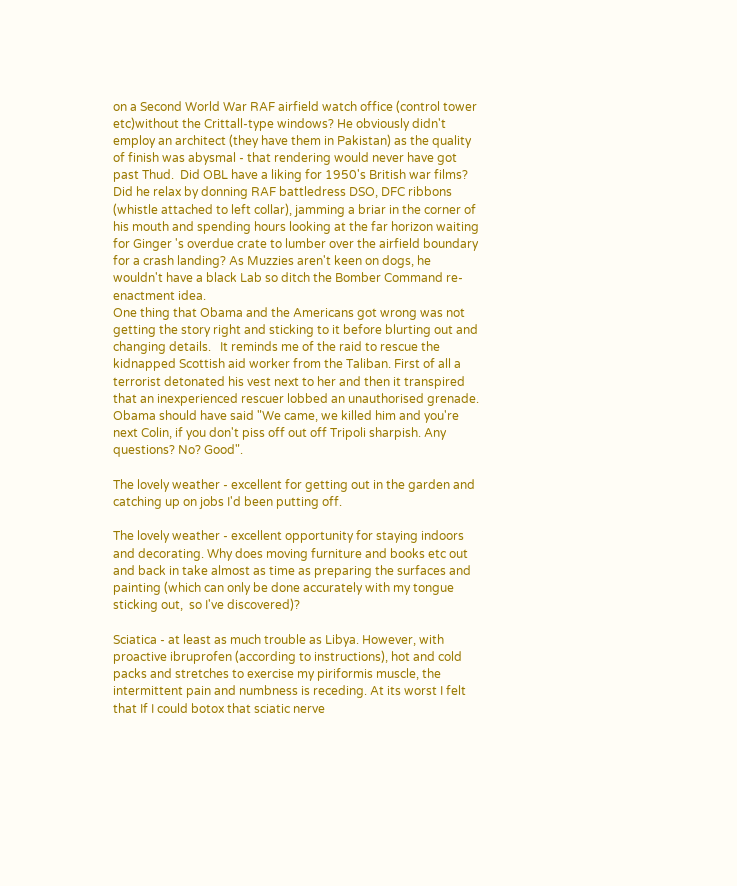on a Second World War RAF airfield watch office (control tower etc)without the Crittall-type windows? He obviously didn't employ an architect (they have them in Pakistan) as the quality of finish was abysmal - that rendering would never have got past Thud.  Did OBL have a liking for 1950's British war films? Did he relax by donning RAF battledress DSO, DFC ribbons (whistle attached to left collar), jamming a briar in the corner of his mouth and spending hours looking at the far horizon waiting for Ginger 's overdue crate to lumber over the airfield boundary for a crash landing? As Muzzies aren't keen on dogs, he wouldn't have a black Lab so ditch the Bomber Command re-enactment idea.
One thing that Obama and the Americans got wrong was not getting the story right and sticking to it before blurting out and changing details.   It reminds me of the raid to rescue the kidnapped Scottish aid worker from the Taliban. First of all a terrorist detonated his vest next to her and then it transpired that an inexperienced rescuer lobbed an unauthorised grenade. Obama should have said "We came, we killed him and you're next Colin, if you don't piss off out off Tripoli sharpish. Any questions? No? Good".

The lovely weather - excellent for getting out in the garden and catching up on jobs I'd been putting off.

The lovely weather - excellent opportunity for staying indoors and decorating. Why does moving furniture and books etc out and back in take almost as time as preparing the surfaces and painting (which can only be done accurately with my tongue sticking out,  so I've discovered)?

Sciatica - at least as much trouble as Libya. However, with proactive ibruprofen (according to instructions), hot and cold packs and stretches to exercise my piriformis muscle, the intermittent pain and numbness is receding. At its worst I felt that If I could botox that sciatic nerve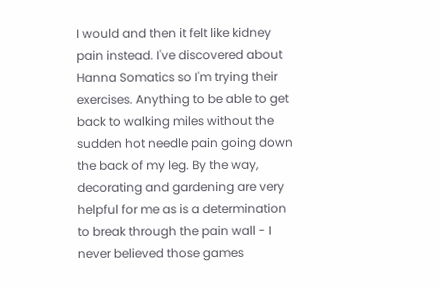I would and then it felt like kidney pain instead. I've discovered about Hanna Somatics so I'm trying their exercises. Anything to be able to get back to walking miles without the sudden hot needle pain going down the back of my leg. By the way, decorating and gardening are very helpful for me as is a determination to break through the pain wall - I never believed those games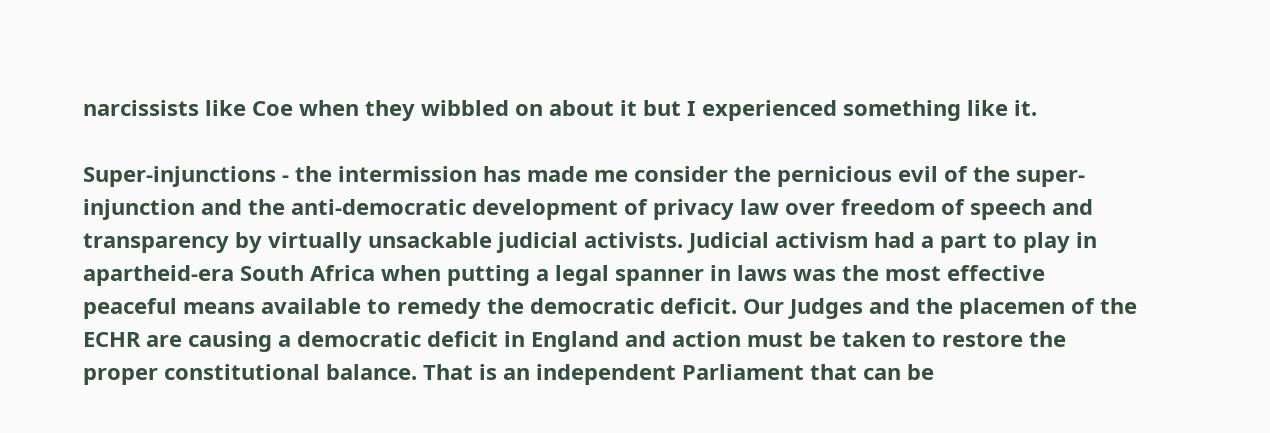narcissists like Coe when they wibbled on about it but I experienced something like it.

Super-injunctions - the intermission has made me consider the pernicious evil of the super-injunction and the anti-democratic development of privacy law over freedom of speech and transparency by virtually unsackable judicial activists. Judicial activism had a part to play in apartheid-era South Africa when putting a legal spanner in laws was the most effective peaceful means available to remedy the democratic deficit. Our Judges and the placemen of the ECHR are causing a democratic deficit in England and action must be taken to restore the proper constitutional balance. That is an independent Parliament that can be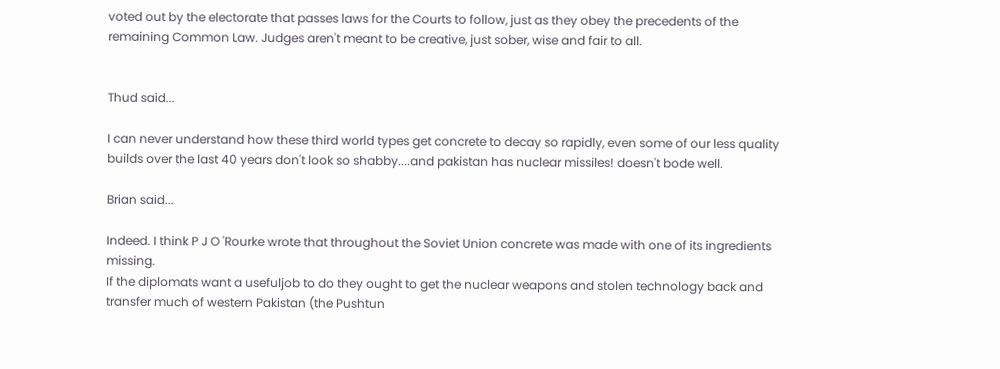voted out by the electorate that passes laws for the Courts to follow, just as they obey the precedents of the remaining Common Law. Judges aren't meant to be creative, just sober, wise and fair to all.


Thud said...

I can never understand how these third world types get concrete to decay so rapidly, even some of our less quality builds over the last 40 years don't look so shabby....and pakistan has nuclear missiles! doesn't bode well.

Brian said...

Indeed. I think P J O 'Rourke wrote that throughout the Soviet Union concrete was made with one of its ingredients missing.
If the diplomats want a usefuljob to do they ought to get the nuclear weapons and stolen technology back and transfer much of western Pakistan (the Pushtun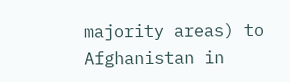majority areas) to Afghanistan in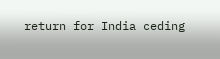return for India ceding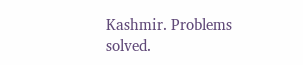Kashmir. Problems solved.